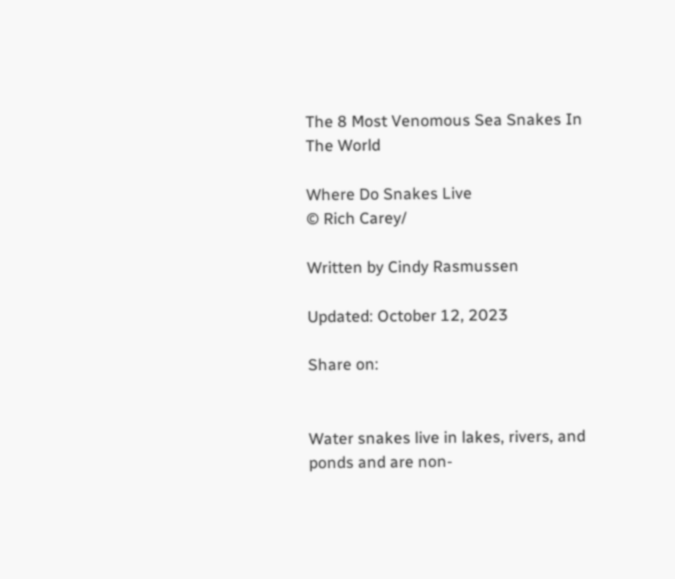The 8 Most Venomous Sea Snakes In The World

Where Do Snakes Live
© Rich Carey/

Written by Cindy Rasmussen

Updated: October 12, 2023

Share on:


Water snakes live in lakes, rivers, and ponds and are non-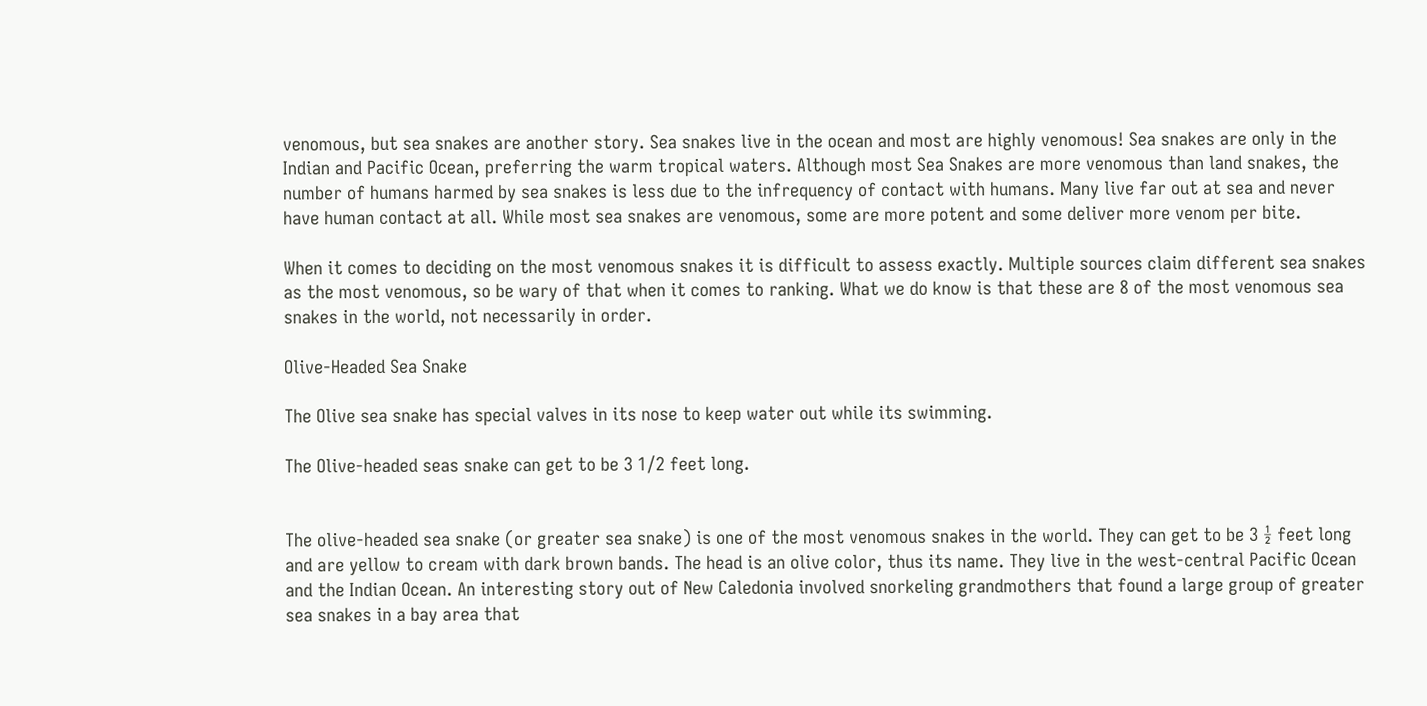venomous, but sea snakes are another story. Sea snakes live in the ocean and most are highly venomous! Sea snakes are only in the Indian and Pacific Ocean, preferring the warm tropical waters. Although most Sea Snakes are more venomous than land snakes, the number of humans harmed by sea snakes is less due to the infrequency of contact with humans. Many live far out at sea and never have human contact at all. While most sea snakes are venomous, some are more potent and some deliver more venom per bite.

When it comes to deciding on the most venomous snakes it is difficult to assess exactly. Multiple sources claim different sea snakes as the most venomous, so be wary of that when it comes to ranking. What we do know is that these are 8 of the most venomous sea snakes in the world, not necessarily in order.

Olive-Headed Sea Snake

The Olive sea snake has special valves in its nose to keep water out while its swimming.

The Olive-headed seas snake can get to be 3 1/2 feet long.


The olive-headed sea snake (or greater sea snake) is one of the most venomous snakes in the world. They can get to be 3 ½ feet long and are yellow to cream with dark brown bands. The head is an olive color, thus its name. They live in the west-central Pacific Ocean and the Indian Ocean. An interesting story out of New Caledonia involved snorkeling grandmothers that found a large group of greater sea snakes in a bay area that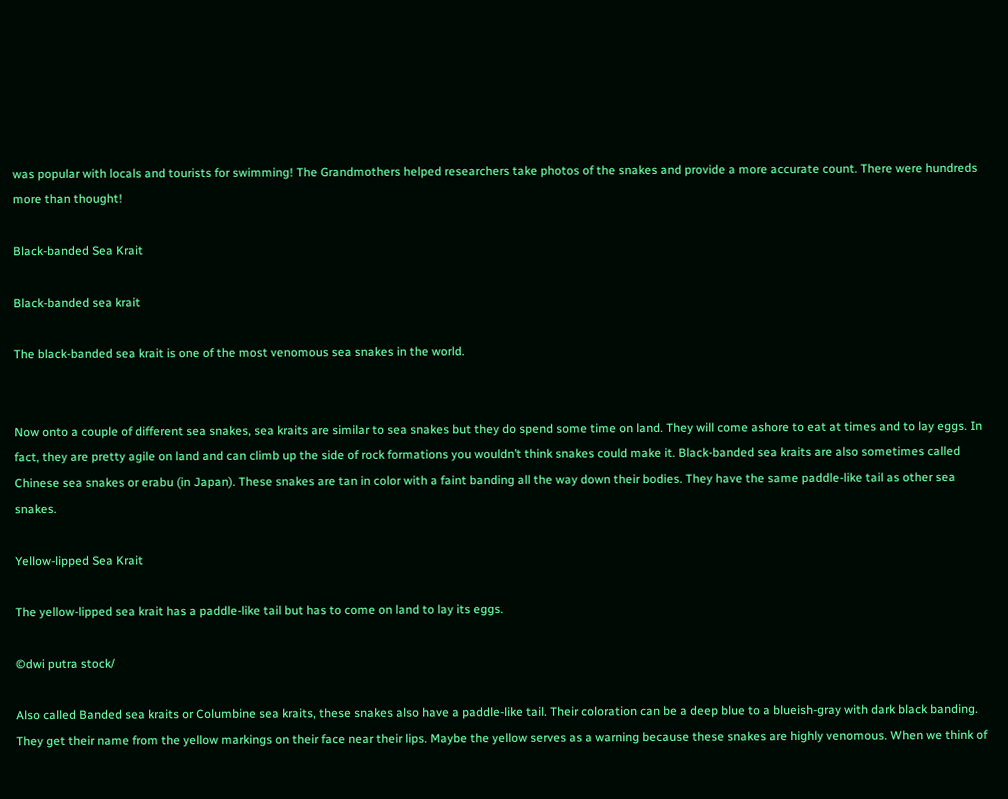was popular with locals and tourists for swimming! The Grandmothers helped researchers take photos of the snakes and provide a more accurate count. There were hundreds more than thought!

Black-banded Sea Krait

Black-banded sea krait

The black-banded sea krait is one of the most venomous sea snakes in the world.


Now onto a couple of different sea snakes, sea kraits are similar to sea snakes but they do spend some time on land. They will come ashore to eat at times and to lay eggs. In fact, they are pretty agile on land and can climb up the side of rock formations you wouldn’t think snakes could make it. Black-banded sea kraits are also sometimes called Chinese sea snakes or erabu (in Japan). These snakes are tan in color with a faint banding all the way down their bodies. They have the same paddle-like tail as other sea snakes.

Yellow-lipped Sea Krait

The yellow-lipped sea krait has a paddle-like tail but has to come on land to lay its eggs.

©dwi putra stock/

Also called Banded sea kraits or Columbine sea kraits, these snakes also have a paddle-like tail. Their coloration can be a deep blue to a blueish-gray with dark black banding. They get their name from the yellow markings on their face near their lips. Maybe the yellow serves as a warning because these snakes are highly venomous. When we think of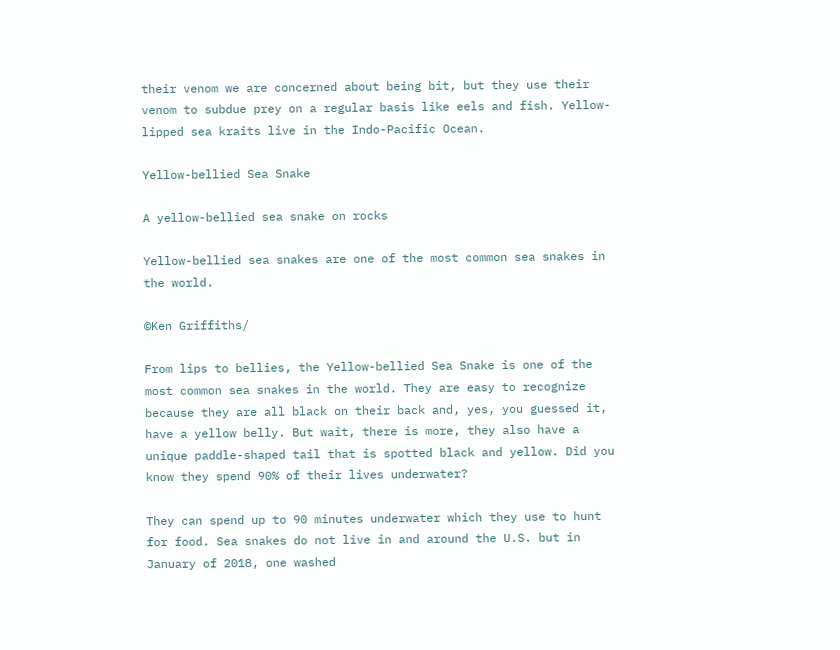their venom we are concerned about being bit, but they use their venom to subdue prey on a regular basis like eels and fish. Yellow-lipped sea kraits live in the Indo-Pacific Ocean.

Yellow-bellied Sea Snake

A yellow-bellied sea snake on rocks

Yellow-bellied sea snakes are one of the most common sea snakes in the world.

©Ken Griffiths/

From lips to bellies, the Yellow-bellied Sea Snake is one of the most common sea snakes in the world. They are easy to recognize because they are all black on their back and, yes, you guessed it, have a yellow belly. But wait, there is more, they also have a unique paddle-shaped tail that is spotted black and yellow. Did you know they spend 90% of their lives underwater?

They can spend up to 90 minutes underwater which they use to hunt for food. Sea snakes do not live in and around the U.S. but in January of 2018, one washed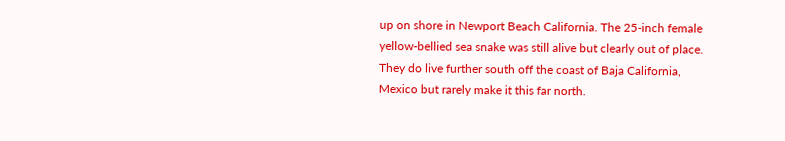up on shore in Newport Beach California. The 25-inch female yellow-bellied sea snake was still alive but clearly out of place. They do live further south off the coast of Baja California, Mexico but rarely make it this far north.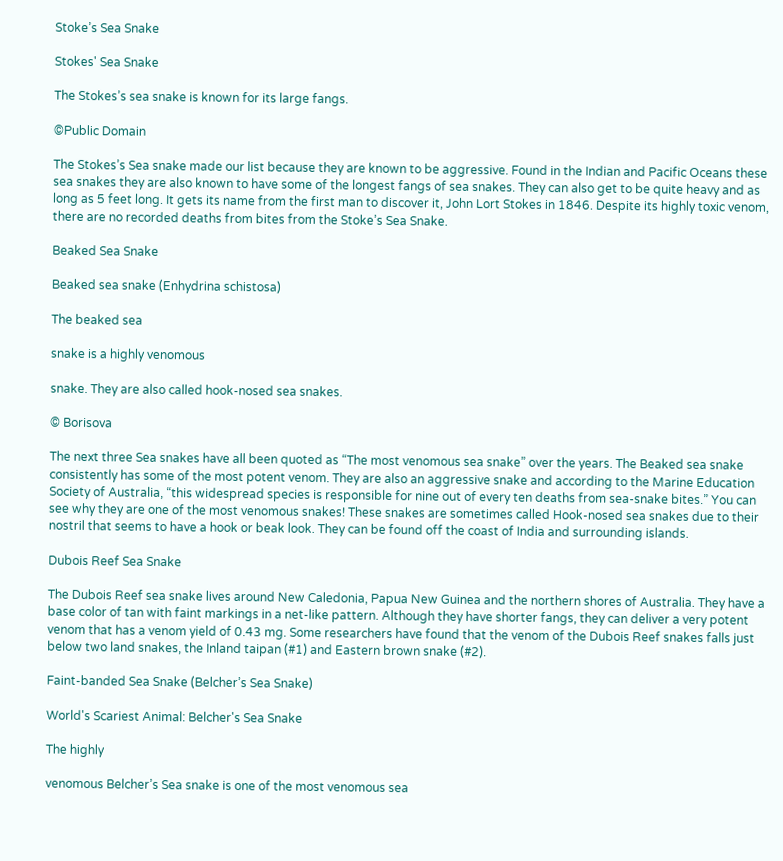Stoke’s Sea Snake

Stokes' Sea Snake

The Stokes’s sea snake is known for its large fangs.

©Public Domain

The Stokes’s Sea snake made our list because they are known to be aggressive. Found in the Indian and Pacific Oceans these sea snakes they are also known to have some of the longest fangs of sea snakes. They can also get to be quite heavy and as long as 5 feet long. It gets its name from the first man to discover it, John Lort Stokes in 1846. Despite its highly toxic venom, there are no recorded deaths from bites from the Stoke’s Sea Snake.

Beaked Sea Snake

Beaked sea snake (Enhydrina schistosa)

The beaked sea

snake is a highly venomous

snake. They are also called hook-nosed sea snakes.

© Borisova

The next three Sea snakes have all been quoted as “The most venomous sea snake” over the years. The Beaked sea snake consistently has some of the most potent venom. They are also an aggressive snake and according to the Marine Education Society of Australia, “this widespread species is responsible for nine out of every ten deaths from sea-snake bites.” You can see why they are one of the most venomous snakes! These snakes are sometimes called Hook-nosed sea snakes due to their nostril that seems to have a hook or beak look. They can be found off the coast of India and surrounding islands.

Dubois Reef Sea Snake

The Dubois Reef sea snake lives around New Caledonia, Papua New Guinea and the northern shores of Australia. They have a base color of tan with faint markings in a net-like pattern. Although they have shorter fangs, they can deliver a very potent venom that has a venom yield of 0.43 mg. Some researchers have found that the venom of the Dubois Reef snakes falls just below two land snakes, the Inland taipan (#1) and Eastern brown snake (#2).

Faint-banded Sea Snake (Belcher’s Sea Snake)

World's Scariest Animal: Belcher's Sea Snake

The highly

venomous Belcher’s Sea snake is one of the most venomous sea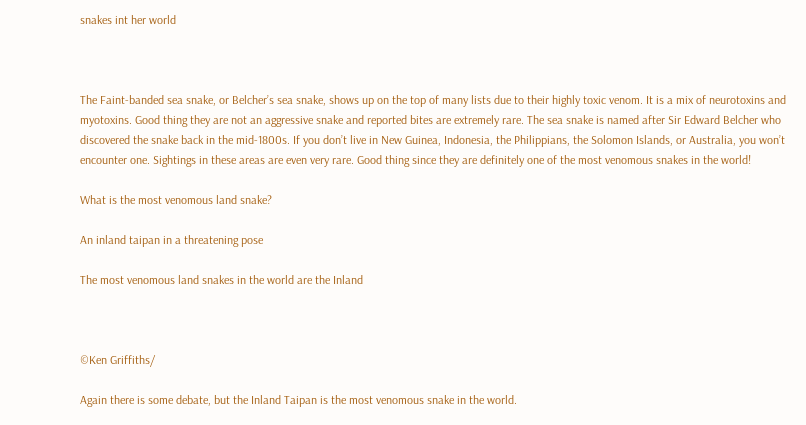snakes int her world



The Faint-banded sea snake, or Belcher’s sea snake, shows up on the top of many lists due to their highly toxic venom. It is a mix of neurotoxins and myotoxins. Good thing they are not an aggressive snake and reported bites are extremely rare. The sea snake is named after Sir Edward Belcher who discovered the snake back in the mid-1800s. If you don’t live in New Guinea, Indonesia, the Philippians, the Solomon Islands, or Australia, you won’t encounter one. Sightings in these areas are even very rare. Good thing since they are definitely one of the most venomous snakes in the world!

What is the most venomous land snake?

An inland taipan in a threatening pose

The most venomous land snakes in the world are the Inland



©Ken Griffiths/

Again there is some debate, but the Inland Taipan is the most venomous snake in the world.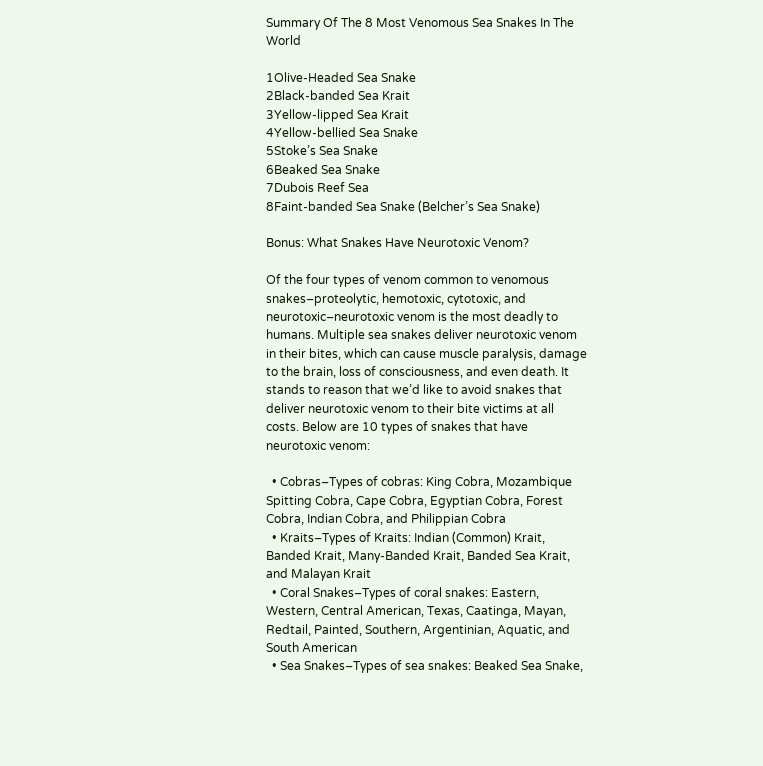Summary Of The 8 Most Venomous Sea Snakes In The World

1Olive-Headed Sea Snake
2Black-banded Sea Krait
3Yellow-lipped Sea Krait
4Yellow-bellied Sea Snake
5Stoke’s Sea Snake
6Beaked Sea Snake
7Dubois Reef Sea
8Faint-banded Sea Snake (Belcher’s Sea Snake)

Bonus: What Snakes Have Neurotoxic Venom?

Of the four types of venom common to venomous snakes–proteolytic, hemotoxic, cytotoxic, and neurotoxic–neurotoxic venom is the most deadly to humans. Multiple sea snakes deliver neurotoxic venom in their bites, which can cause muscle paralysis, damage to the brain, loss of consciousness, and even death. It stands to reason that we’d like to avoid snakes that deliver neurotoxic venom to their bite victims at all costs. Below are 10 types of snakes that have neurotoxic venom:

  • Cobras–Types of cobras: King Cobra, Mozambique Spitting Cobra, Cape Cobra, Egyptian Cobra, Forest Cobra, Indian Cobra, and Philippian Cobra
  • Kraits–Types of Kraits: Indian (Common) Krait, Banded Krait, Many-Banded Krait, Banded Sea Krait, and Malayan Krait
  • Coral Snakes–Types of coral snakes: Eastern, Western, Central American, Texas, Caatinga, Mayan, Redtail, Painted, Southern, Argentinian, Aquatic, and South American
  • Sea Snakes–Types of sea snakes: Beaked Sea Snake,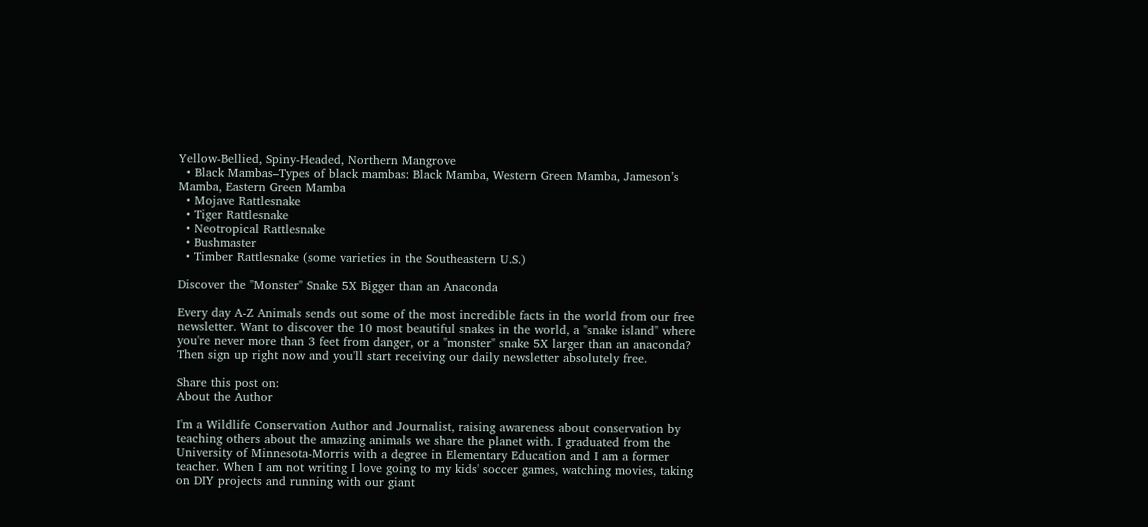Yellow-Bellied, Spiny-Headed, Northern Mangrove
  • Black Mambas–Types of black mambas: Black Mamba, Western Green Mamba, Jameson’s Mamba, Eastern Green Mamba
  • Mojave Rattlesnake
  • Tiger Rattlesnake
  • Neotropical Rattlesnake
  • Bushmaster
  • Timber Rattlesnake (some varieties in the Southeastern U.S.)

Discover the "Monster" Snake 5X Bigger than an Anaconda

Every day A-Z Animals sends out some of the most incredible facts in the world from our free newsletter. Want to discover the 10 most beautiful snakes in the world, a "snake island" where you're never more than 3 feet from danger, or a "monster" snake 5X larger than an anaconda? Then sign up right now and you'll start receiving our daily newsletter absolutely free.

Share this post on:
About the Author

I'm a Wildlife Conservation Author and Journalist, raising awareness about conservation by teaching others about the amazing animals we share the planet with. I graduated from the University of Minnesota-Morris with a degree in Elementary Education and I am a former teacher. When I am not writing I love going to my kids' soccer games, watching movies, taking on DIY projects and running with our giant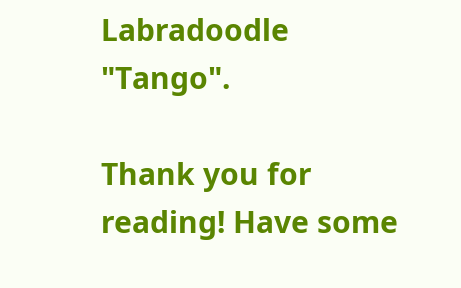Labradoodle "Tango".

Thank you for reading! Have some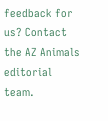feedback for us? Contact the AZ Animals editorial team.